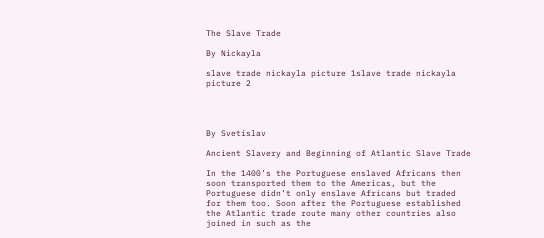The Slave Trade

By Nickayla

slave trade nickayla picture 1slave trade nickayla picture 2




By Svetislav

Ancient Slavery and Beginning of Atlantic Slave Trade

In the 1400’s the Portuguese enslaved Africans then soon transported them to the Americas, but the Portuguese didn’t only enslave Africans but traded for them too. Soon after the Portuguese established the Atlantic trade route many other countries also joined in such as the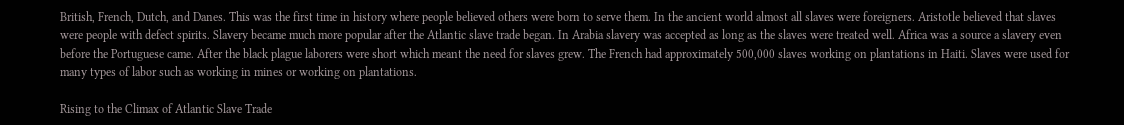British, French, Dutch, and Danes. This was the first time in history where people believed others were born to serve them. In the ancient world almost all slaves were foreigners. Aristotle believed that slaves were people with defect spirits. Slavery became much more popular after the Atlantic slave trade began. In Arabia slavery was accepted as long as the slaves were treated well. Africa was a source a slavery even before the Portuguese came. After the black plague laborers were short which meant the need for slaves grew. The French had approximately 500,000 slaves working on plantations in Haiti. Slaves were used for many types of labor such as working in mines or working on plantations.

Rising to the Climax of Atlantic Slave Trade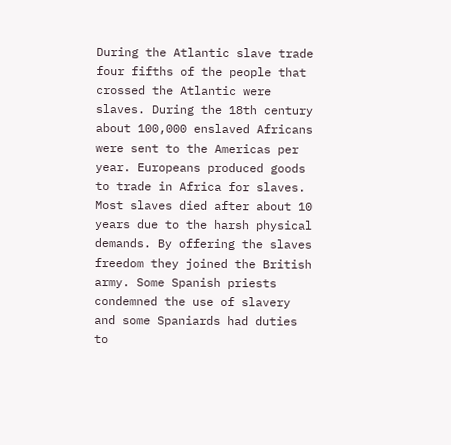During the Atlantic slave trade four fifths of the people that crossed the Atlantic were slaves. During the 18th century about 100,000 enslaved Africans were sent to the Americas per year. Europeans produced goods to trade in Africa for slaves. Most slaves died after about 10 years due to the harsh physical demands. By offering the slaves freedom they joined the British army. Some Spanish priests condemned the use of slavery and some Spaniards had duties to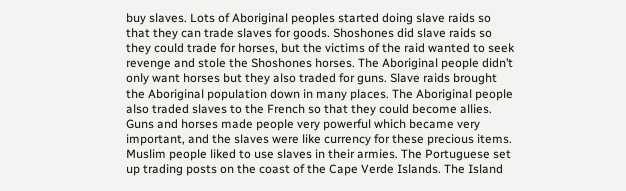buy slaves. Lots of Aboriginal peoples started doing slave raids so that they can trade slaves for goods. Shoshones did slave raids so they could trade for horses, but the victims of the raid wanted to seek revenge and stole the Shoshones horses. The Aboriginal people didn’t only want horses but they also traded for guns. Slave raids brought the Aboriginal population down in many places. The Aboriginal people also traded slaves to the French so that they could become allies. Guns and horses made people very powerful which became very important, and the slaves were like currency for these precious items. Muslim people liked to use slaves in their armies. The Portuguese set up trading posts on the coast of the Cape Verde Islands. The Island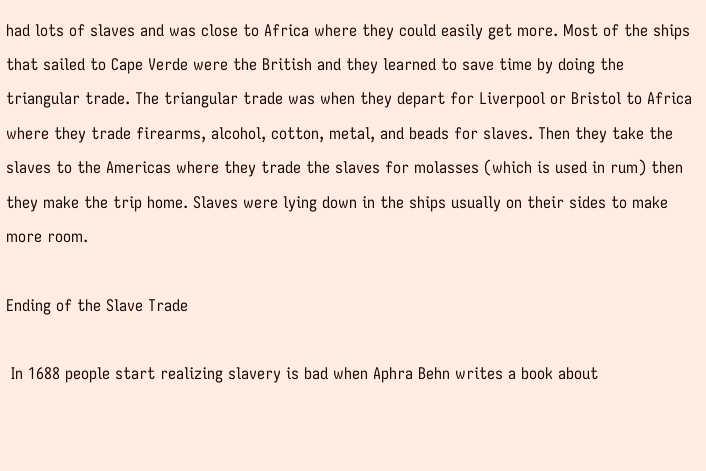had lots of slaves and was close to Africa where they could easily get more. Most of the ships that sailed to Cape Verde were the British and they learned to save time by doing the triangular trade. The triangular trade was when they depart for Liverpool or Bristol to Africa where they trade firearms, alcohol, cotton, metal, and beads for slaves. Then they take the slaves to the Americas where they trade the slaves for molasses (which is used in rum) then they make the trip home. Slaves were lying down in the ships usually on their sides to make more room.

Ending of the Slave Trade

 In 1688 people start realizing slavery is bad when Aphra Behn writes a book about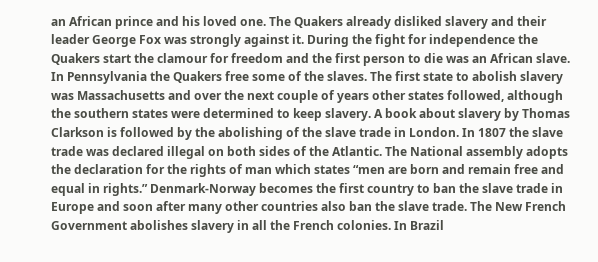an African prince and his loved one. The Quakers already disliked slavery and their leader George Fox was strongly against it. During the fight for independence the Quakers start the clamour for freedom and the first person to die was an African slave. In Pennsylvania the Quakers free some of the slaves. The first state to abolish slavery was Massachusetts and over the next couple of years other states followed, although the southern states were determined to keep slavery. A book about slavery by Thomas Clarkson is followed by the abolishing of the slave trade in London. In 1807 the slave trade was declared illegal on both sides of the Atlantic. The National assembly adopts the declaration for the rights of man which states “men are born and remain free and equal in rights.” Denmark-Norway becomes the first country to ban the slave trade in Europe and soon after many other countries also ban the slave trade. The New French Government abolishes slavery in all the French colonies. In Brazil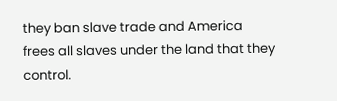they ban slave trade and America frees all slaves under the land that they control.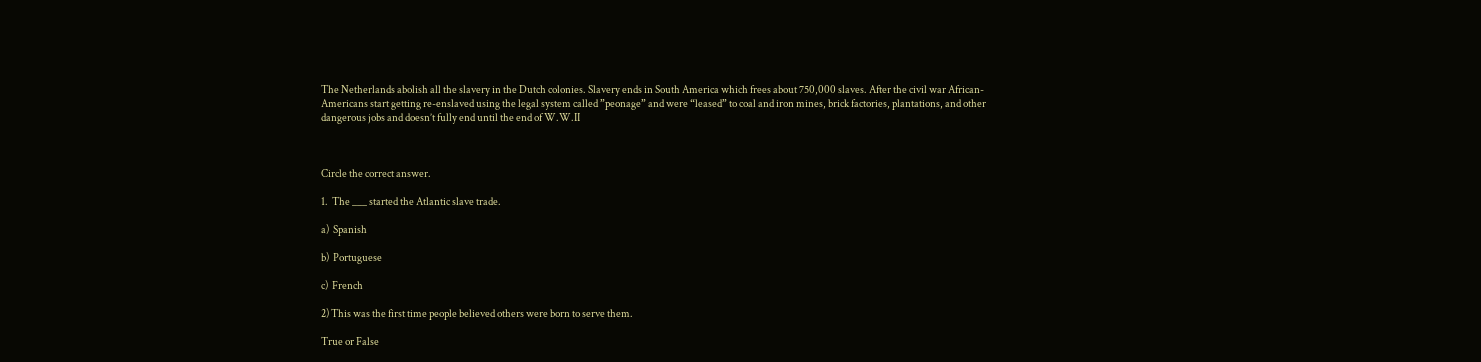The Netherlands abolish all the slavery in the Dutch colonies. Slavery ends in South America which frees about 750,000 slaves. After the civil war African-Americans start getting re-enslaved using the legal system called ”peonage” and were “leased” to coal and iron mines, brick factories, plantations, and other dangerous jobs and doesn’t fully end until the end of W.W.II



Circle the correct answer.

1.  The ___ started the Atlantic slave trade.

a)  Spanish

b)  Portuguese

c)  French

2) This was the first time people believed others were born to serve them.

True or False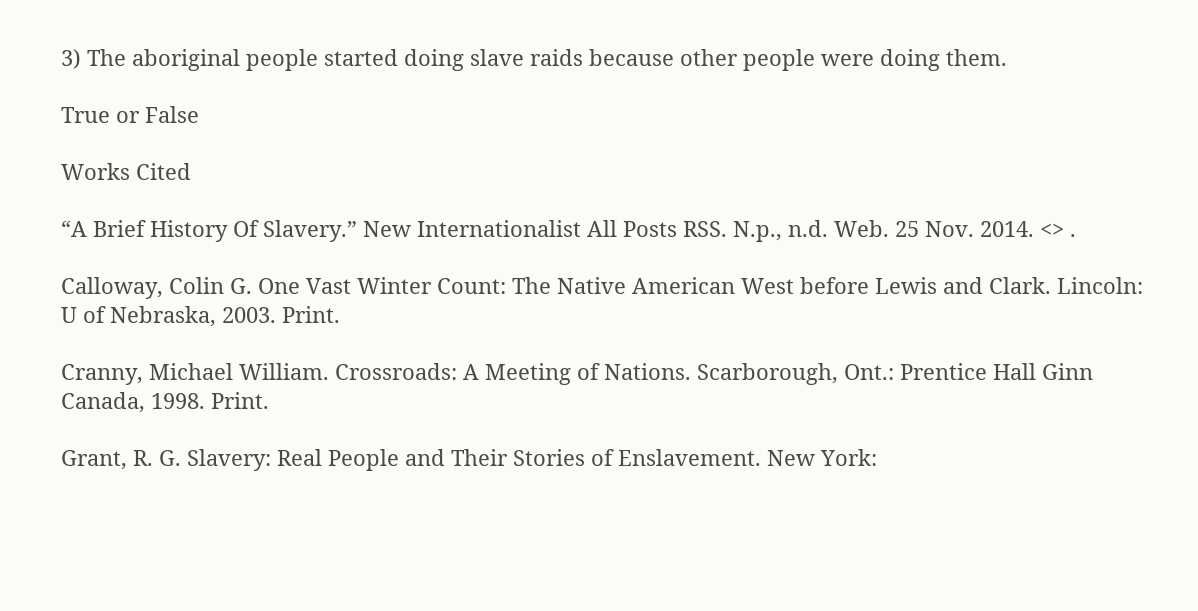3) The aboriginal people started doing slave raids because other people were doing them.

True or False

Works Cited

“A Brief History Of Slavery.” New Internationalist All Posts RSS. N.p., n.d. Web. 25 Nov. 2014. <> .

Calloway, Colin G. One Vast Winter Count: The Native American West before Lewis and Clark. Lincoln: U of Nebraska, 2003. Print.

Cranny, Michael William. Crossroads: A Meeting of Nations. Scarborough, Ont.: Prentice Hall Ginn Canada, 1998. Print.

Grant, R. G. Slavery: Real People and Their Stories of Enslavement. New York: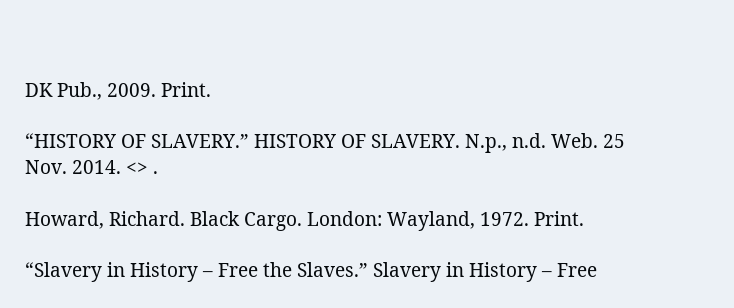DK Pub., 2009. Print.

“HISTORY OF SLAVERY.” HISTORY OF SLAVERY. N.p., n.d. Web. 25 Nov. 2014. <> .

Howard, Richard. Black Cargo. London: Wayland, 1972. Print.

“Slavery in History – Free the Slaves.” Slavery in History – Free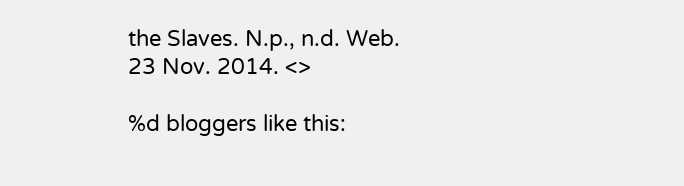the Slaves. N.p., n.d. Web. 23 Nov. 2014. <>

%d bloggers like this: